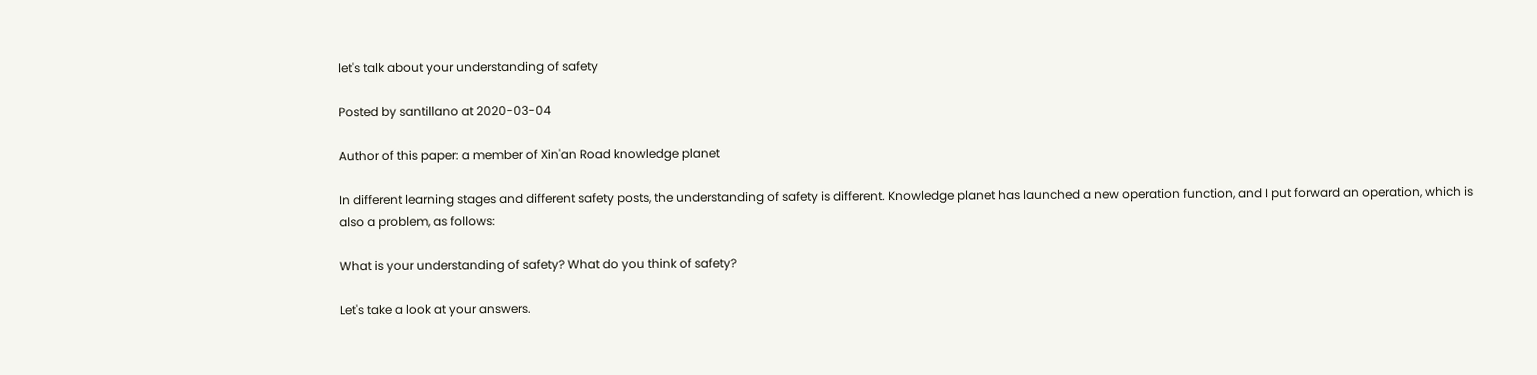let's talk about your understanding of safety

Posted by santillano at 2020-03-04

Author of this paper: a member of Xin'an Road knowledge planet

In different learning stages and different safety posts, the understanding of safety is different. Knowledge planet has launched a new operation function, and I put forward an operation, which is also a problem, as follows:

What is your understanding of safety? What do you think of safety?

Let's take a look at your answers.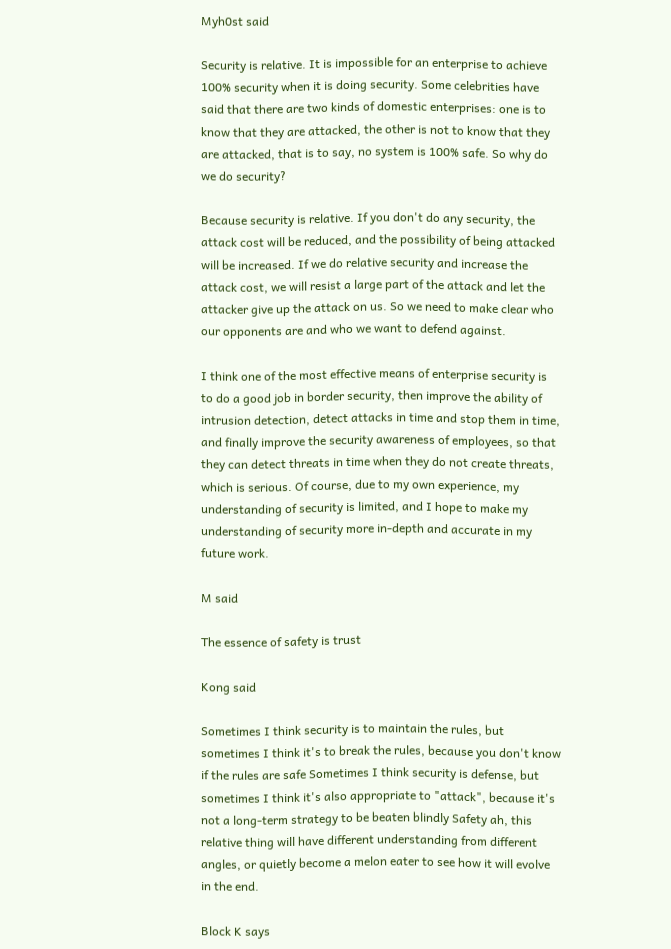Myh0st said

Security is relative. It is impossible for an enterprise to achieve 100% security when it is doing security. Some celebrities have said that there are two kinds of domestic enterprises: one is to know that they are attacked, the other is not to know that they are attacked, that is to say, no system is 100% safe. So why do we do security?

Because security is relative. If you don't do any security, the attack cost will be reduced, and the possibility of being attacked will be increased. If we do relative security and increase the attack cost, we will resist a large part of the attack and let the attacker give up the attack on us. So we need to make clear who our opponents are and who we want to defend against.

I think one of the most effective means of enterprise security is to do a good job in border security, then improve the ability of intrusion detection, detect attacks in time and stop them in time, and finally improve the security awareness of employees, so that they can detect threats in time when they do not create threats, which is serious. Of course, due to my own experience, my understanding of security is limited, and I hope to make my understanding of security more in-depth and accurate in my future work.

M said

The essence of safety is trust

Kong said

Sometimes I think security is to maintain the rules, but sometimes I think it's to break the rules, because you don't know if the rules are safe Sometimes I think security is defense, but sometimes I think it's also appropriate to "attack", because it's not a long-term strategy to be beaten blindly Safety ah, this relative thing will have different understanding from different angles, or quietly become a melon eater to see how it will evolve in the end.

Block K says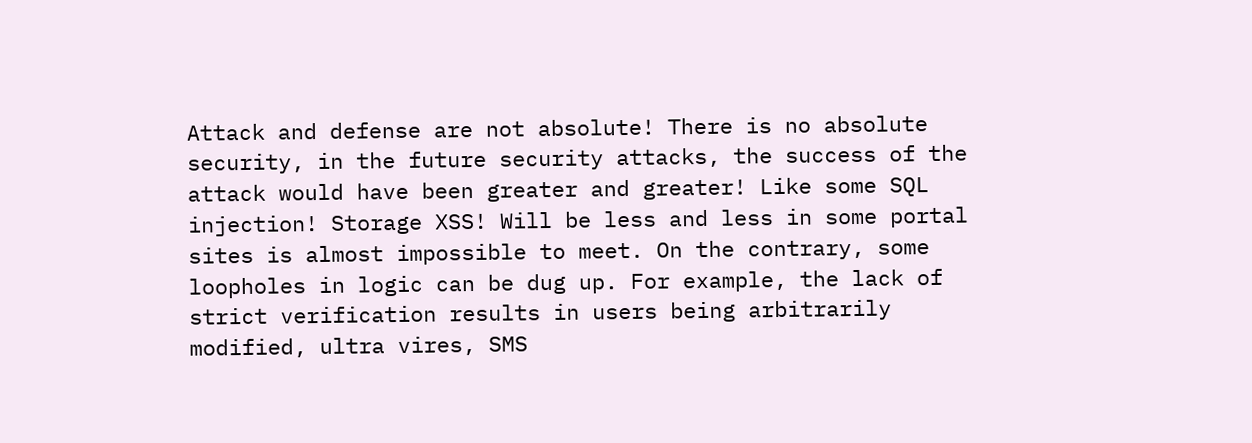Attack and defense are not absolute! There is no absolute security, in the future security attacks, the success of the attack would have been greater and greater! Like some SQL injection! Storage XSS! Will be less and less in some portal sites is almost impossible to meet. On the contrary, some loopholes in logic can be dug up. For example, the lack of strict verification results in users being arbitrarily modified, ultra vires, SMS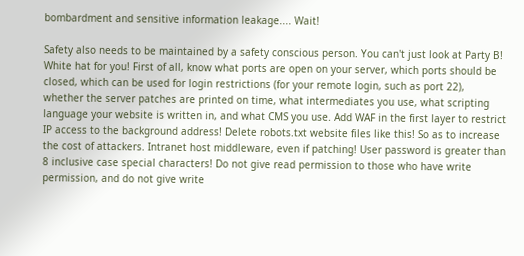bombardment and sensitive information leakage.... Wait!

Safety also needs to be maintained by a safety conscious person. You can't just look at Party B! White hat for you! First of all, know what ports are open on your server, which ports should be closed, which can be used for login restrictions (for your remote login, such as port 22), whether the server patches are printed on time, what intermediates you use, what scripting language your website is written in, and what CMS you use. Add WAF in the first layer to restrict IP access to the background address! Delete robots.txt website files like this! So as to increase the cost of attackers. Intranet host middleware, even if patching! User password is greater than 8 inclusive case special characters! Do not give read permission to those who have write permission, and do not give write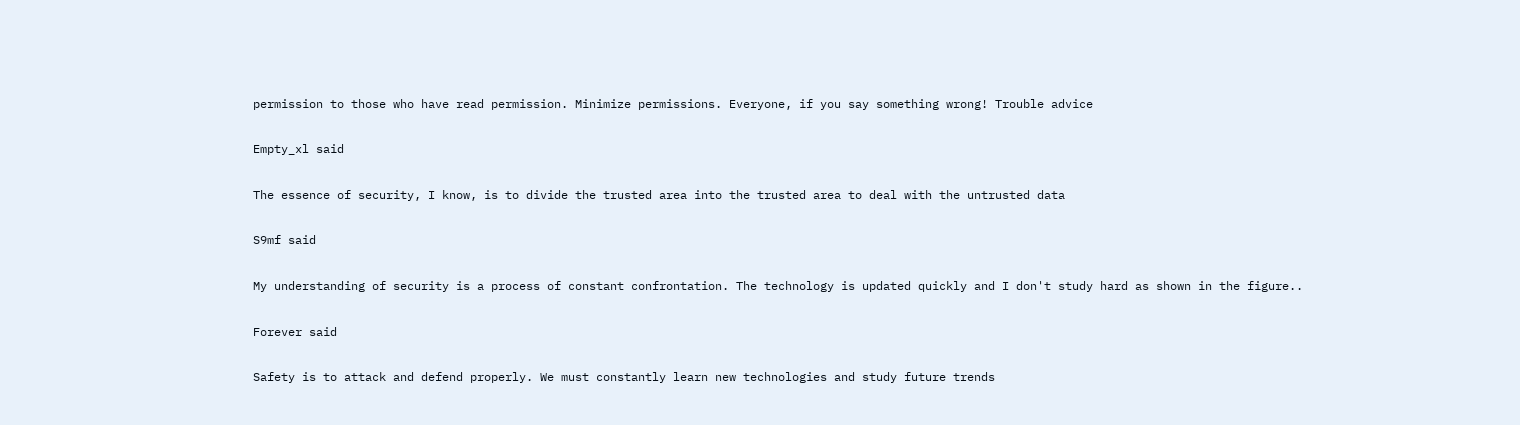permission to those who have read permission. Minimize permissions. Everyone, if you say something wrong! Trouble advice

Empty_xl said

The essence of security, I know, is to divide the trusted area into the trusted area to deal with the untrusted data

S9mf said

My understanding of security is a process of constant confrontation. The technology is updated quickly and I don't study hard as shown in the figure..

Forever said

Safety is to attack and defend properly. We must constantly learn new technologies and study future trends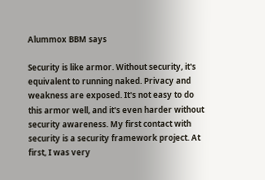Alummox BBM says

Security is like armor. Without security, it's equivalent to running naked. Privacy and weakness are exposed. It's not easy to do this armor well, and it's even harder without security awareness. My first contact with security is a security framework project. At first, I was very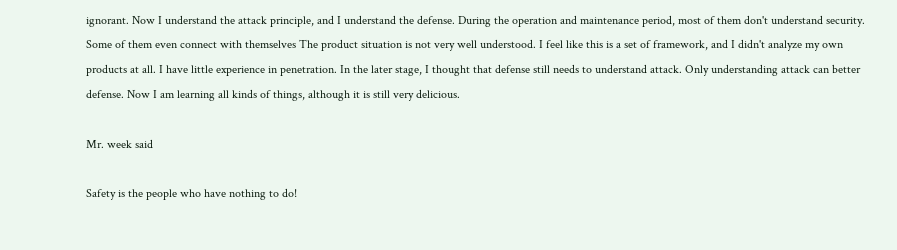ignorant. Now I understand the attack principle, and I understand the defense. During the operation and maintenance period, most of them don't understand security. Some of them even connect with themselves The product situation is not very well understood. I feel like this is a set of framework, and I didn't analyze my own products at all. I have little experience in penetration. In the later stage, I thought that defense still needs to understand attack. Only understanding attack can better defense. Now I am learning all kinds of things, although it is still very delicious.

Mr. week said

Safety is the people who have nothing to do!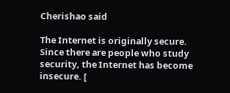Cherishao said

The Internet is originally secure. Since there are people who study security, the Internet has become insecure. [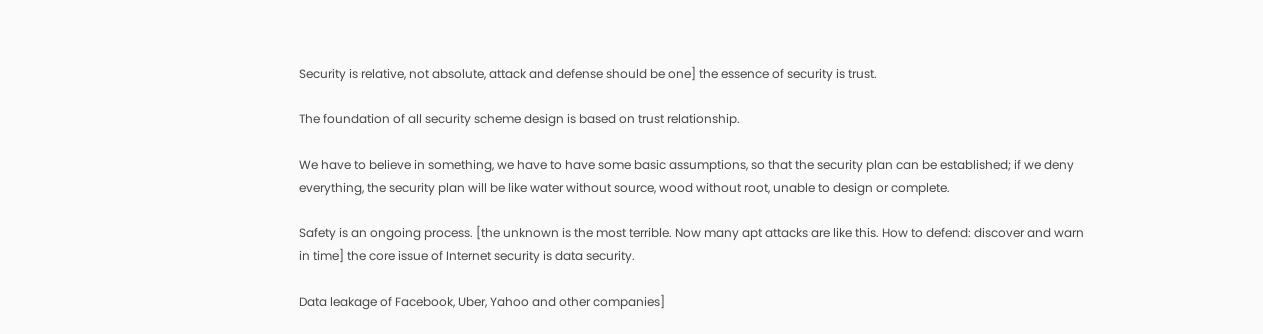Security is relative, not absolute, attack and defense should be one] the essence of security is trust.

The foundation of all security scheme design is based on trust relationship.

We have to believe in something, we have to have some basic assumptions, so that the security plan can be established; if we deny everything, the security plan will be like water without source, wood without root, unable to design or complete.

Safety is an ongoing process. [the unknown is the most terrible. Now many apt attacks are like this. How to defend: discover and warn in time] the core issue of Internet security is data security.

Data leakage of Facebook, Uber, Yahoo and other companies]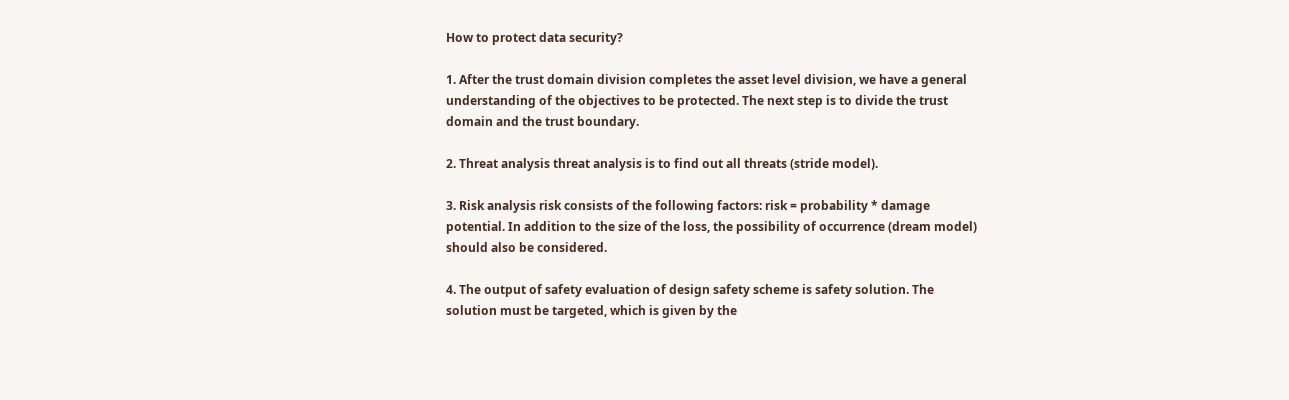How to protect data security?

1. After the trust domain division completes the asset level division, we have a general understanding of the objectives to be protected. The next step is to divide the trust domain and the trust boundary.

2. Threat analysis threat analysis is to find out all threats (stride model).

3. Risk analysis risk consists of the following factors: risk = probability * damage potential. In addition to the size of the loss, the possibility of occurrence (dream model) should also be considered.

4. The output of safety evaluation of design safety scheme is safety solution. The solution must be targeted, which is given by the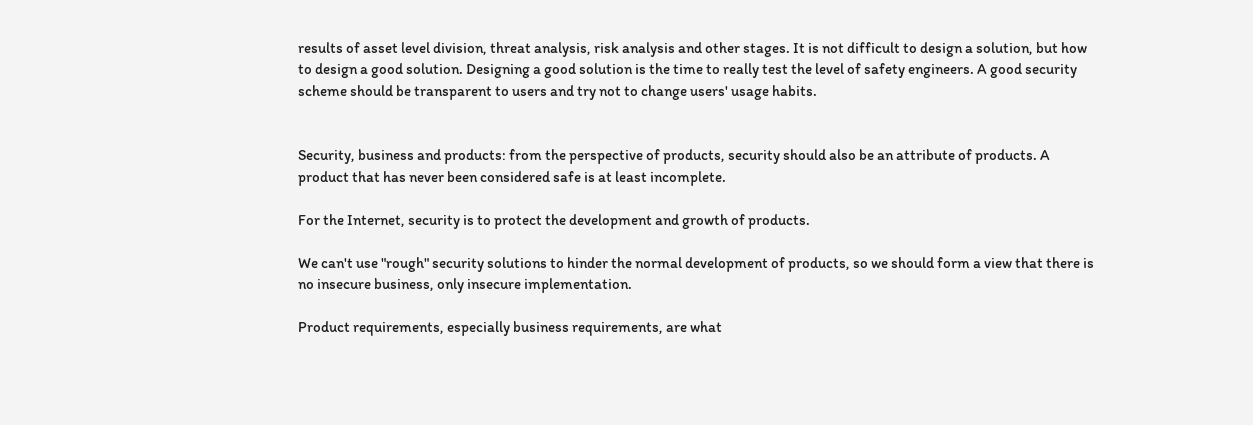results of asset level division, threat analysis, risk analysis and other stages. It is not difficult to design a solution, but how to design a good solution. Designing a good solution is the time to really test the level of safety engineers. A good security scheme should be transparent to users and try not to change users' usage habits.


Security, business and products: from the perspective of products, security should also be an attribute of products. A product that has never been considered safe is at least incomplete.

For the Internet, security is to protect the development and growth of products.

We can't use "rough" security solutions to hinder the normal development of products, so we should form a view that there is no insecure business, only insecure implementation.

Product requirements, especially business requirements, are what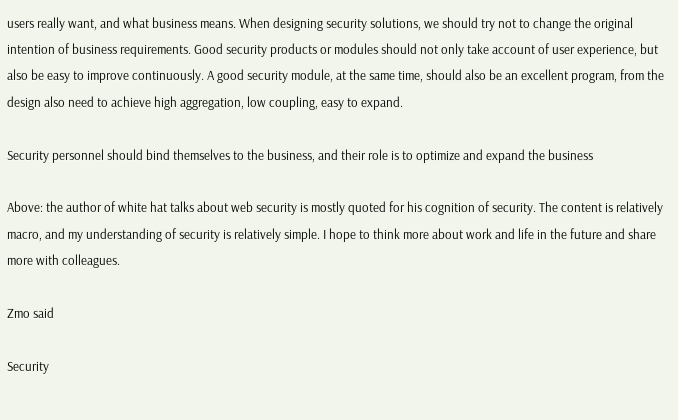users really want, and what business means. When designing security solutions, we should try not to change the original intention of business requirements. Good security products or modules should not only take account of user experience, but also be easy to improve continuously. A good security module, at the same time, should also be an excellent program, from the design also need to achieve high aggregation, low coupling, easy to expand.

Security personnel should bind themselves to the business, and their role is to optimize and expand the business

Above: the author of white hat talks about web security is mostly quoted for his cognition of security. The content is relatively macro, and my understanding of security is relatively simple. I hope to think more about work and life in the future and share more with colleagues.

Zmo said

Security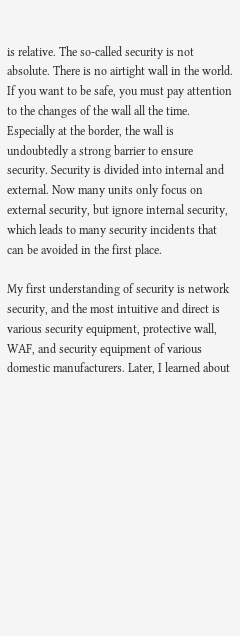is relative. The so-called security is not absolute. There is no airtight wall in the world. If you want to be safe, you must pay attention to the changes of the wall all the time. Especially at the border, the wall is undoubtedly a strong barrier to ensure security. Security is divided into internal and external. Now many units only focus on external security, but ignore internal security, which leads to many security incidents that can be avoided in the first place.

My first understanding of security is network security, and the most intuitive and direct is various security equipment, protective wall, WAF, and security equipment of various domestic manufacturers. Later, I learned about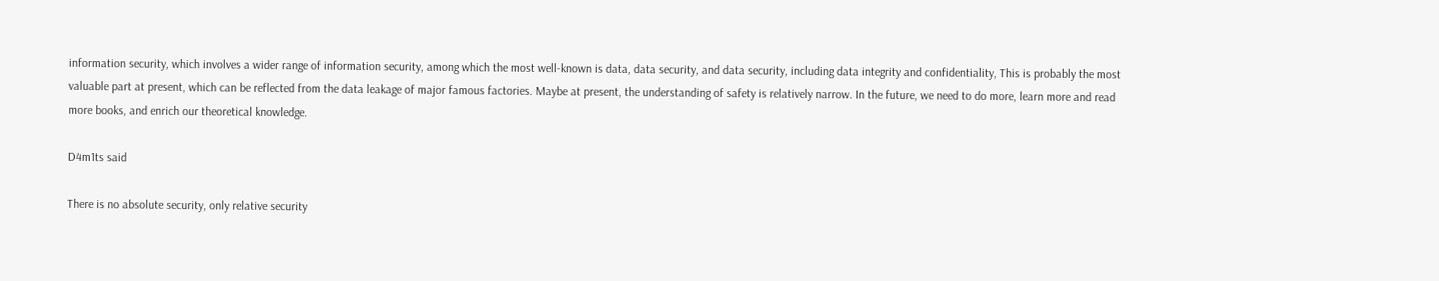information security, which involves a wider range of information security, among which the most well-known is data, data security, and data security, including data integrity and confidentiality, This is probably the most valuable part at present, which can be reflected from the data leakage of major famous factories. Maybe at present, the understanding of safety is relatively narrow. In the future, we need to do more, learn more and read more books, and enrich our theoretical knowledge.

D4m1ts said

There is no absolute security, only relative security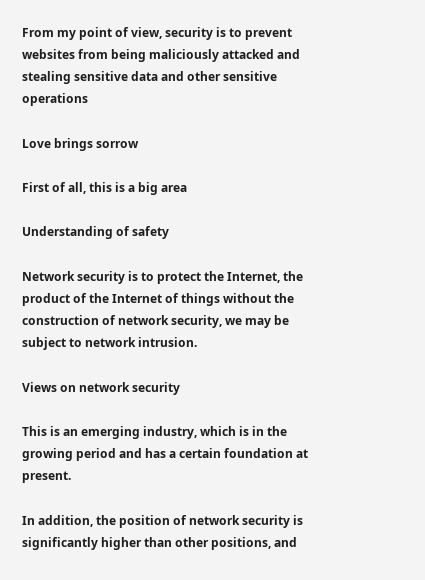From my point of view, security is to prevent websites from being maliciously attacked and stealing sensitive data and other sensitive operations

Love brings sorrow

First of all, this is a big area

Understanding of safety

Network security is to protect the Internet, the product of the Internet of things without the construction of network security, we may be subject to network intrusion.

Views on network security

This is an emerging industry, which is in the growing period and has a certain foundation at present.

In addition, the position of network security is significantly higher than other positions, and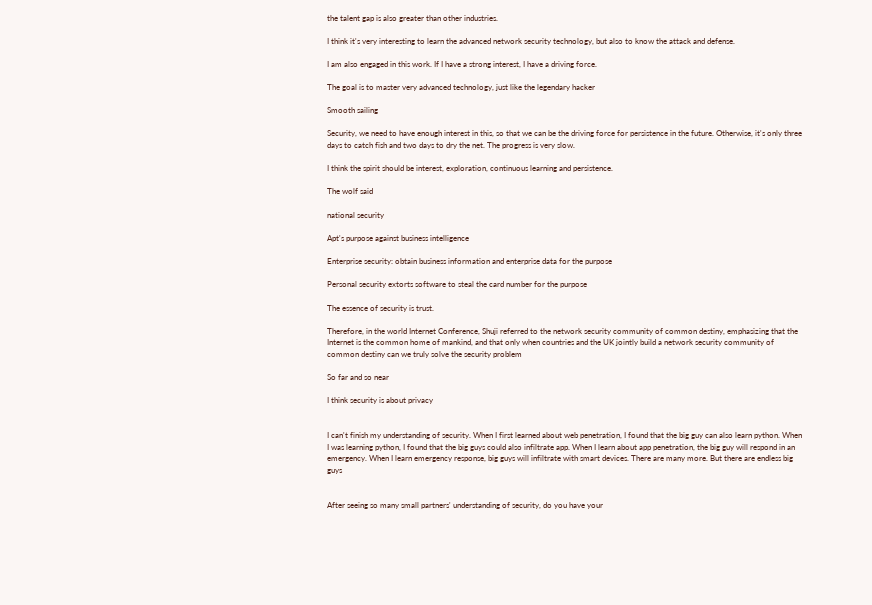the talent gap is also greater than other industries.

I think it's very interesting to learn the advanced network security technology, but also to know the attack and defense.

I am also engaged in this work. If I have a strong interest, I have a driving force.

The goal is to master very advanced technology, just like the legendary hacker

Smooth sailing

Security, we need to have enough interest in this, so that we can be the driving force for persistence in the future. Otherwise, it's only three days to catch fish and two days to dry the net. The progress is very slow.

I think the spirit should be interest, exploration, continuous learning and persistence.

The wolf said

national security

Apt's purpose against business intelligence

Enterprise security: obtain business information and enterprise data for the purpose

Personal security extorts software to steal the card number for the purpose

The essence of security is trust.

Therefore, in the world Internet Conference, Shuji referred to the network security community of common destiny, emphasizing that the Internet is the common home of mankind, and that only when countries and the UK jointly build a network security community of common destiny can we truly solve the security problem

So far and so near

I think security is about privacy


I can't finish my understanding of security. When I first learned about web penetration, I found that the big guy can also learn python. When I was learning python, I found that the big guys could also infiltrate app. When I learn about app penetration, the big guy will respond in an emergency. When I learn emergency response, big guys will infiltrate with smart devices. There are many more. But there are endless big guys


After seeing so many small partners' understanding of security, do you have your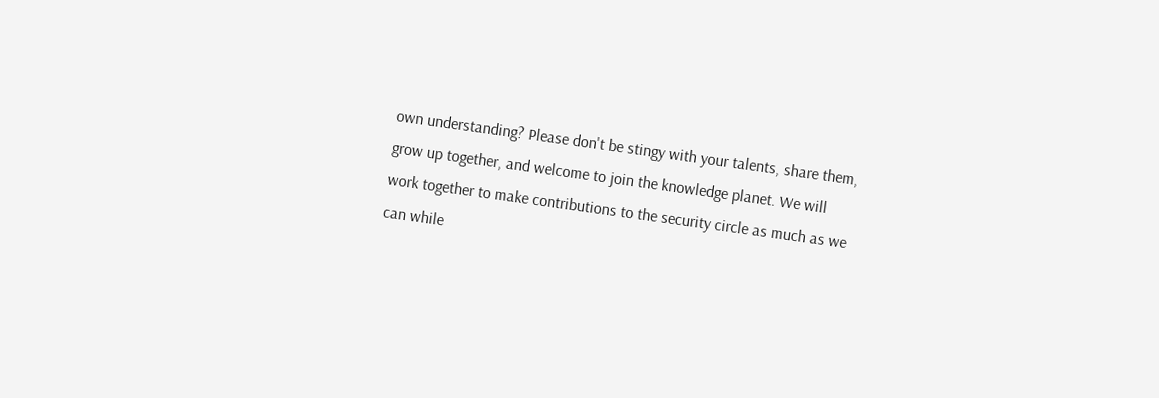own understanding? Please don't be stingy with your talents, share them, grow up together, and welcome to join the knowledge planet. We will work together to make contributions to the security circle as much as we can while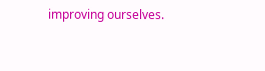improving ourselves.